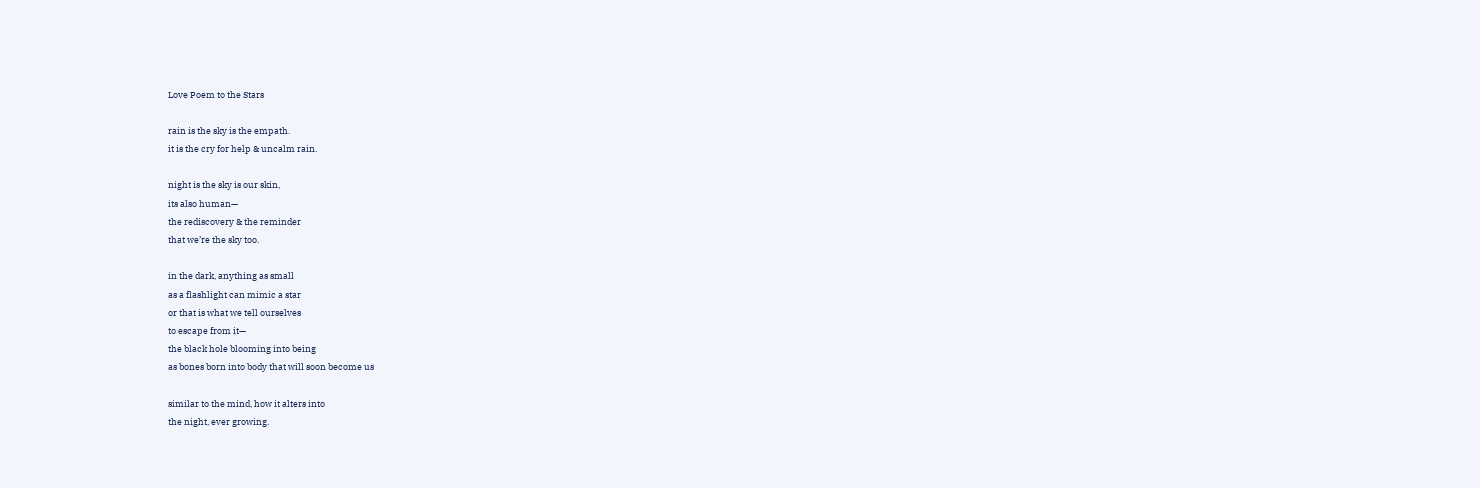Love Poem to the Stars

rain is the sky is the empath.
it is the cry for help & uncalm rain.

night is the sky is our skin,
its also human—
the rediscovery & the reminder
that we’re the sky too.

in the dark, anything as small
as a flashlight can mimic a star
or that is what we tell ourselves
to escape from it—
the black hole blooming into being
as bones born into body that will soon become us

similar to the mind, how it alters into
the night, ever growing.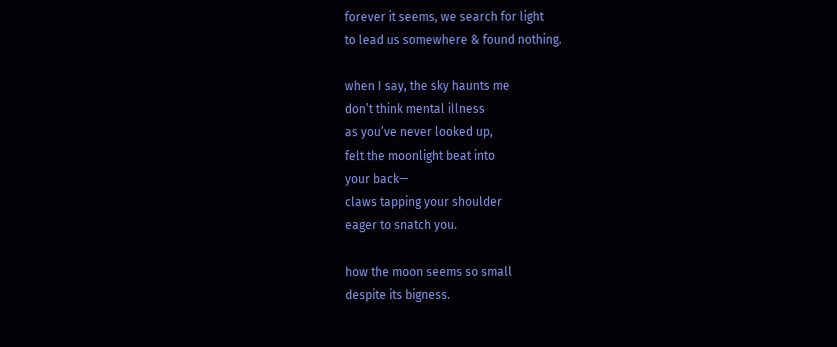forever it seems, we search for light
to lead us somewhere & found nothing.

when I say, the sky haunts me
don’t think mental illness
as you’ve never looked up,
felt the moonlight beat into
your back—
claws tapping your shoulder
eager to snatch you.

how the moon seems so small
despite its bigness.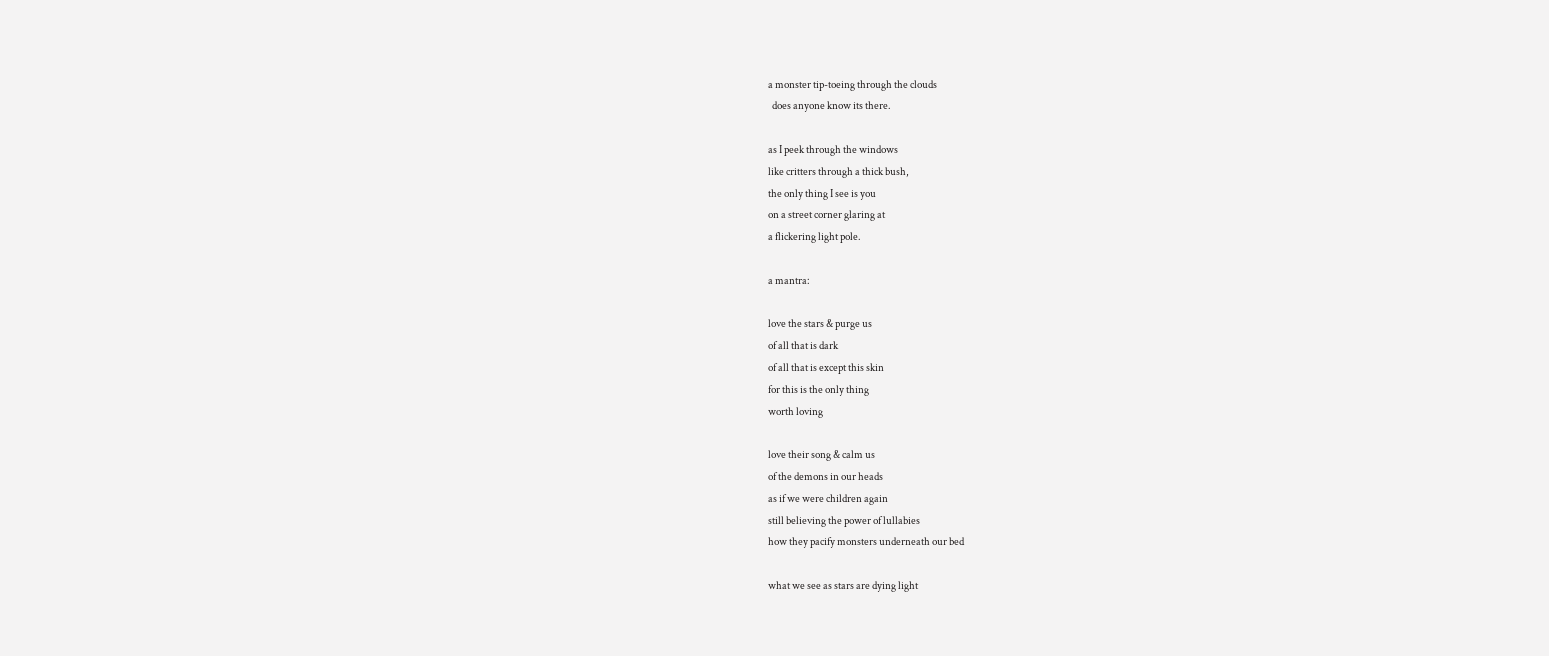a monster tip-toeing through the clouds
  does anyone know its there.

as I peek through the windows
like critters through a thick bush,
the only thing I see is you
on a street corner glaring at
a flickering light pole.

a mantra:

love the stars & purge us
of all that is dark
of all that is except this skin
for this is the only thing
worth loving

love their song & calm us
of the demons in our heads
as if we were children again
still believing the power of lullabies
how they pacify monsters underneath our bed

what we see as stars are dying light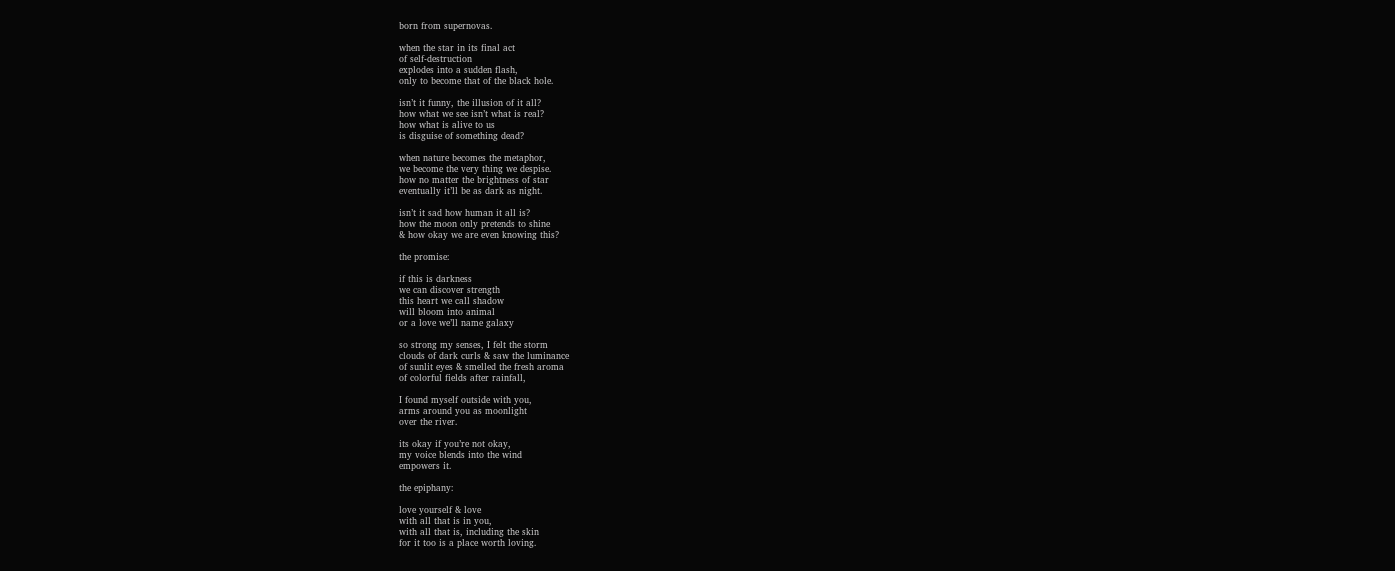born from supernovas.

when the star in its final act
of self-destruction
explodes into a sudden flash,
only to become that of the black hole.

isn’t it funny, the illusion of it all?
how what we see isn’t what is real?
how what is alive to us
is disguise of something dead?

when nature becomes the metaphor,
we become the very thing we despise.
how no matter the brightness of star
eventually it’ll be as dark as night.

isn’t it sad how human it all is?
how the moon only pretends to shine
& how okay we are even knowing this?

the promise:

if this is darkness
we can discover strength
this heart we call shadow
will bloom into animal
or a love we’ll name galaxy

so strong my senses, I felt the storm
clouds of dark curls & saw the luminance
of sunlit eyes & smelled the fresh aroma
of colorful fields after rainfall,

I found myself outside with you,
arms around you as moonlight
over the river.

its okay if you’re not okay,
my voice blends into the wind
empowers it.

the epiphany:

love yourself & love
with all that is in you,
with all that is, including the skin
for it too is a place worth loving.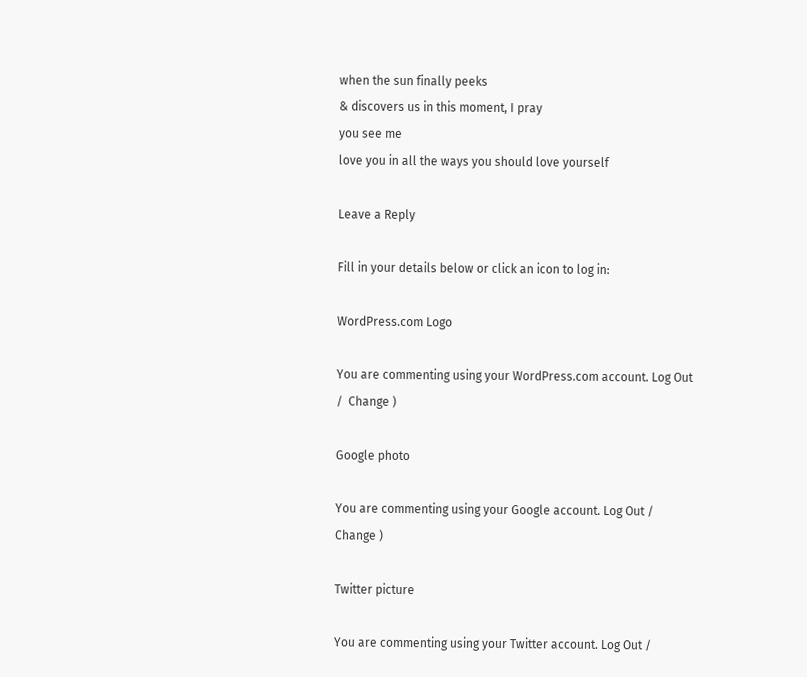when the sun finally peeks
& discovers us in this moment, I pray
you see me
love you in all the ways you should love yourself

Leave a Reply

Fill in your details below or click an icon to log in:

WordPress.com Logo

You are commenting using your WordPress.com account. Log Out /  Change )

Google photo

You are commenting using your Google account. Log Out /  Change )

Twitter picture

You are commenting using your Twitter account. Log Out /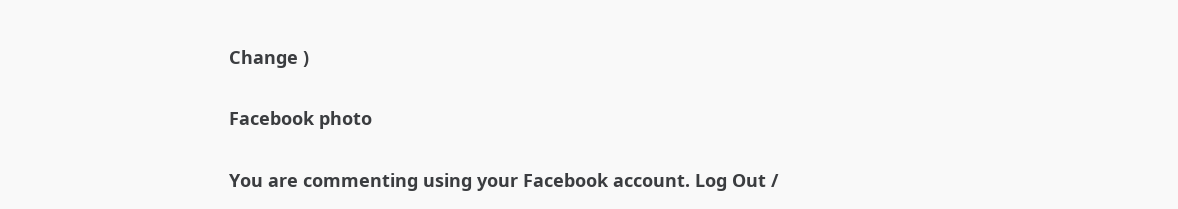Change )

Facebook photo

You are commenting using your Facebook account. Log Out /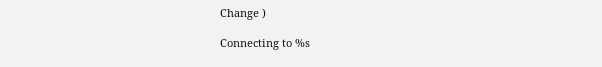Change )

Connecting to %s